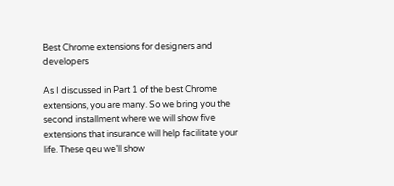Best Chrome extensions for designers and developers

As I discussed in Part 1 of the best Chrome extensions, you are many. So we bring you the second installment where we will show five extensions that insurance will help facilitate your life. These qeu we’ll show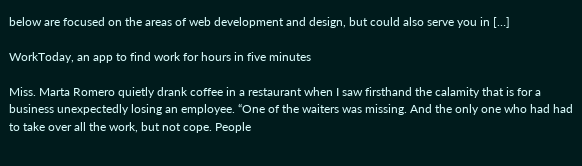below are focused on the areas of web development and design, but could also serve you in […]

WorkToday, an app to find work for hours in five minutes

Miss. Marta Romero quietly drank coffee in a restaurant when I saw firsthand the calamity that is for a business unexpectedly losing an employee. “One of the waiters was missing. And the only one who had had to take over all the work, but not cope. People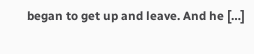began to get up and leave. And he […]